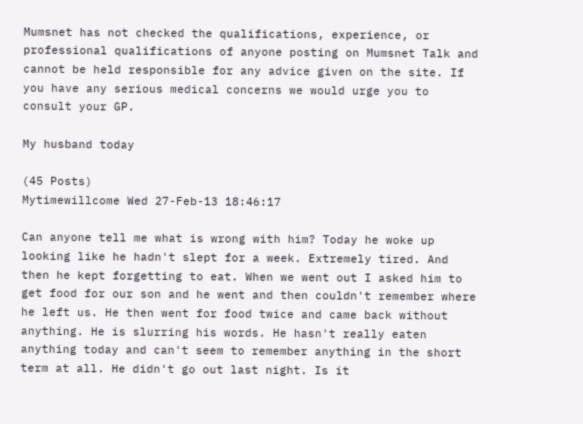Mumsnet has not checked the qualifications, experience, or professional qualifications of anyone posting on Mumsnet Talk and cannot be held responsible for any advice given on the site. If you have any serious medical concerns we would urge you to consult your GP.

My husband today

(45 Posts)
Mytimewillcome Wed 27-Feb-13 18:46:17

Can anyone tell me what is wrong with him? Today he woke up looking like he hadn't slept for a week. Extremely tired. And then he kept forgetting to eat. When we went out I asked him to get food for our son and he went and then couldn't remember where he left us. He then went for food twice and came back without anything. He is slurring his words. He hasn't really eaten anything today and can't seem to remember anything in the short term at all. He didn't go out last night. Is it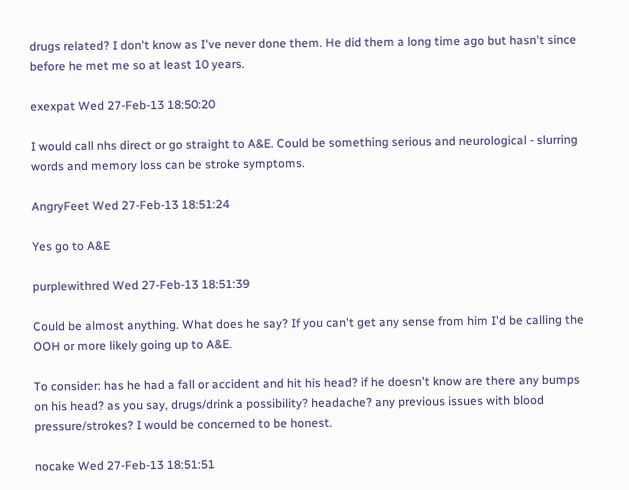drugs related? I don't know as I've never done them. He did them a long time ago but hasn't since before he met me so at least 10 years.

exexpat Wed 27-Feb-13 18:50:20

I would call nhs direct or go straight to A&E. Could be something serious and neurological - slurring words and memory loss can be stroke symptoms.

AngryFeet Wed 27-Feb-13 18:51:24

Yes go to A&E

purplewithred Wed 27-Feb-13 18:51:39

Could be almost anything. What does he say? If you can't get any sense from him I'd be calling the OOH or more likely going up to A&E.

To consider: has he had a fall or accident and hit his head? if he doesn't know are there any bumps on his head? as you say, drugs/drink a possibility? headache? any previous issues with blood pressure/strokes? I would be concerned to be honest.

nocake Wed 27-Feb-13 18:51:51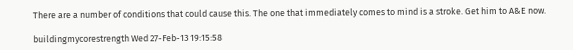There are a number of conditions that could cause this. The one that immediately comes to mind is a stroke. Get him to A&E now.

buildingmycorestrength Wed 27-Feb-13 19:15:58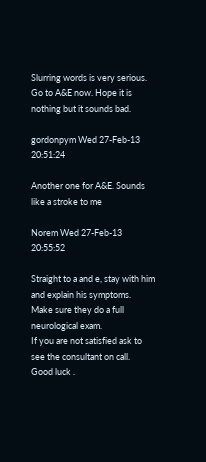Slurring words is very serious. Go to A&E now. Hope it is nothing but it sounds bad.

gordonpym Wed 27-Feb-13 20:51:24

Another one for A&E. Sounds like a stroke to me

Norem Wed 27-Feb-13 20:55:52

Straight to a and e, stay with him and explain his symptoms.
Make sure they do a full neurological exam.
If you are not satisfied ask to see the consultant on call.
Good luck .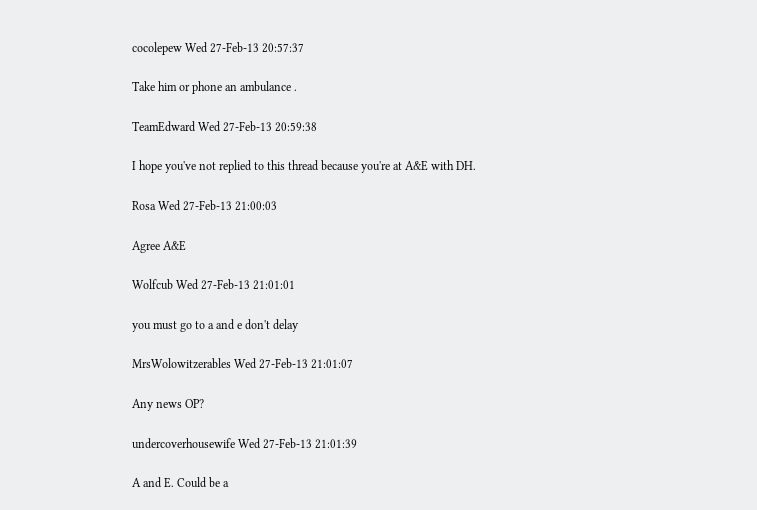cocolepew Wed 27-Feb-13 20:57:37

Take him or phone an ambulance .

TeamEdward Wed 27-Feb-13 20:59:38

I hope you've not replied to this thread because you're at A&E with DH.

Rosa Wed 27-Feb-13 21:00:03

Agree A&E

Wolfcub Wed 27-Feb-13 21:01:01

you must go to a and e don't delay

MrsWolowitzerables Wed 27-Feb-13 21:01:07

Any news OP?

undercoverhousewife Wed 27-Feb-13 21:01:39

A and E. Could be a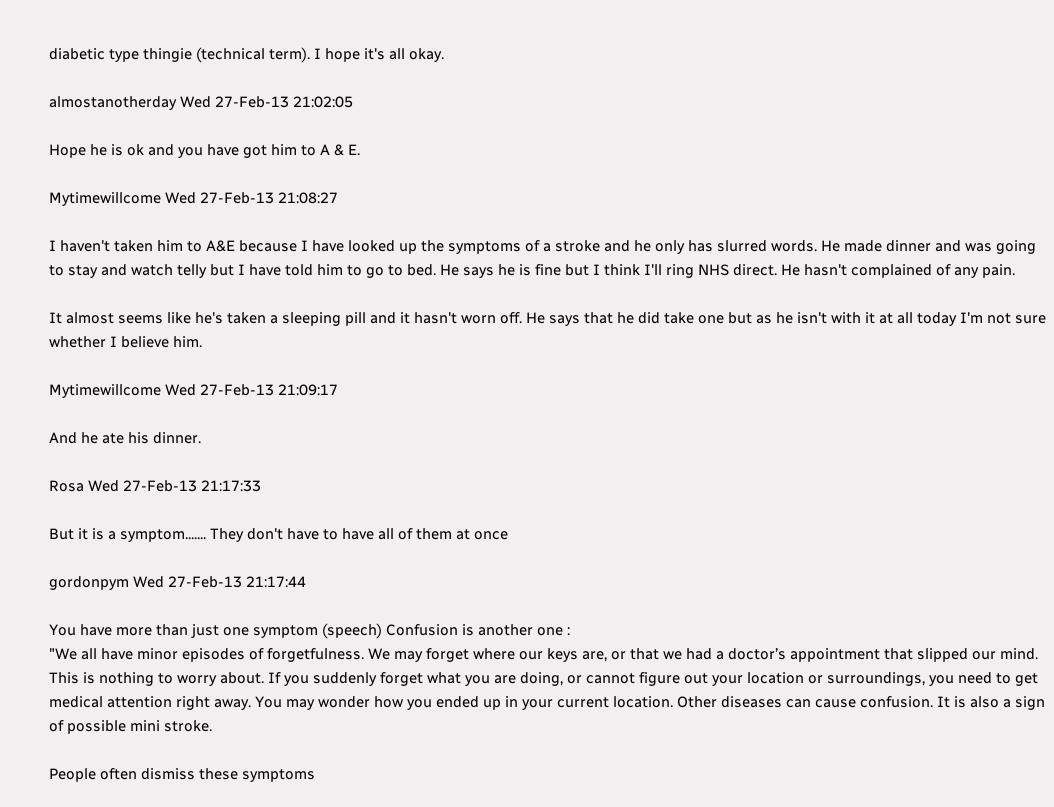diabetic type thingie (technical term). I hope it's all okay.

almostanotherday Wed 27-Feb-13 21:02:05

Hope he is ok and you have got him to A & E.

Mytimewillcome Wed 27-Feb-13 21:08:27

I haven't taken him to A&E because I have looked up the symptoms of a stroke and he only has slurred words. He made dinner and was going to stay and watch telly but I have told him to go to bed. He says he is fine but I think I'll ring NHS direct. He hasn't complained of any pain.

It almost seems like he's taken a sleeping pill and it hasn't worn off. He says that he did take one but as he isn't with it at all today I'm not sure whether I believe him.

Mytimewillcome Wed 27-Feb-13 21:09:17

And he ate his dinner.

Rosa Wed 27-Feb-13 21:17:33

But it is a symptom....... They don't have to have all of them at once

gordonpym Wed 27-Feb-13 21:17:44

You have more than just one symptom (speech) Confusion is another one :
"We all have minor episodes of forgetfulness. We may forget where our keys are, or that we had a doctor’s appointment that slipped our mind. This is nothing to worry about. If you suddenly forget what you are doing, or cannot figure out your location or surroundings, you need to get medical attention right away. You may wonder how you ended up in your current location. Other diseases can cause confusion. It is also a sign of possible mini stroke.

People often dismiss these symptoms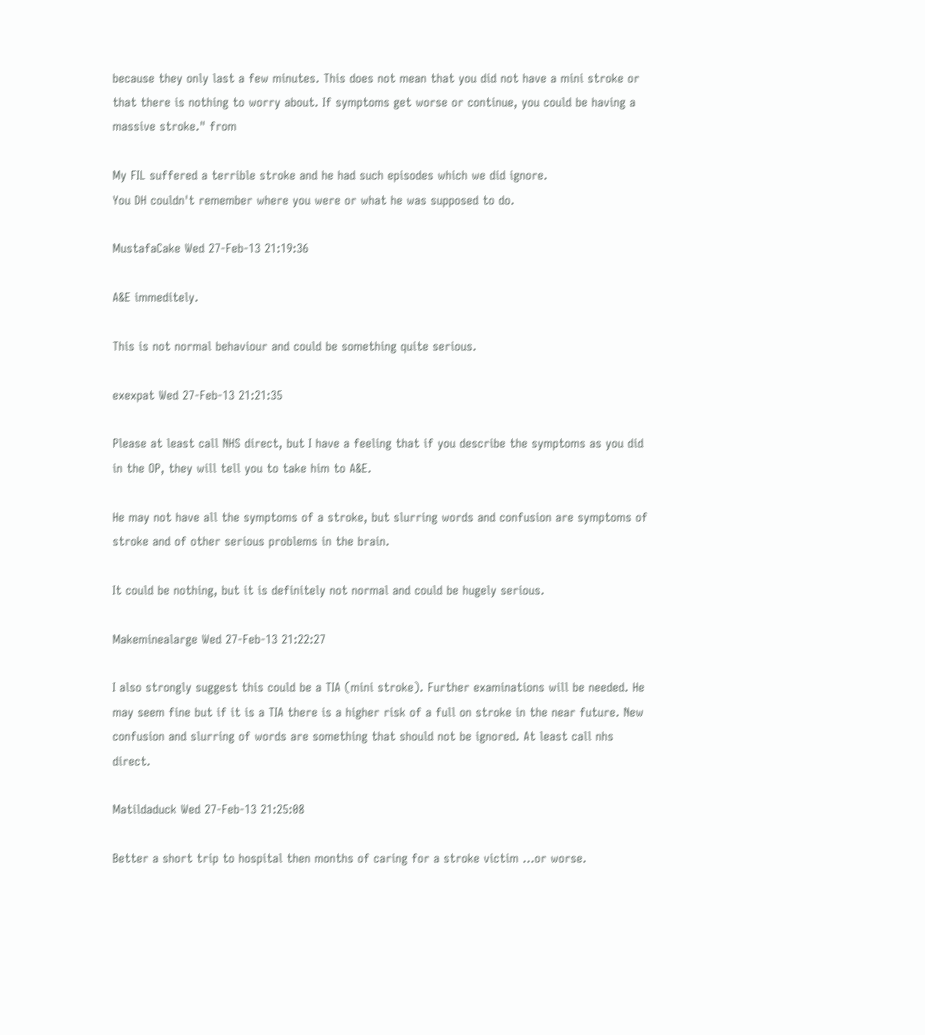because they only last a few minutes. This does not mean that you did not have a mini stroke or that there is nothing to worry about. If symptoms get worse or continue, you could be having a massive stroke." from

My FIL suffered a terrible stroke and he had such episodes which we did ignore.
You DH couldn't remember where you were or what he was supposed to do.

MustafaCake Wed 27-Feb-13 21:19:36

A&E immeditely.

This is not normal behaviour and could be something quite serious.

exexpat Wed 27-Feb-13 21:21:35

Please at least call NHS direct, but I have a feeling that if you describe the symptoms as you did in the OP, they will tell you to take him to A&E.

He may not have all the symptoms of a stroke, but slurring words and confusion are symptoms of stroke and of other serious problems in the brain.

It could be nothing, but it is definitely not normal and could be hugely serious.

Makeminealarge Wed 27-Feb-13 21:22:27

I also strongly suggest this could be a TIA (mini stroke). Further examinations will be needed. He may seem fine but if it is a TIA there is a higher risk of a full on stroke in the near future. New confusion and slurring of words are something that should not be ignored. At least call nhs direct.

Matildaduck Wed 27-Feb-13 21:25:08

Better a short trip to hospital then months of caring for a stroke victim ...or worse.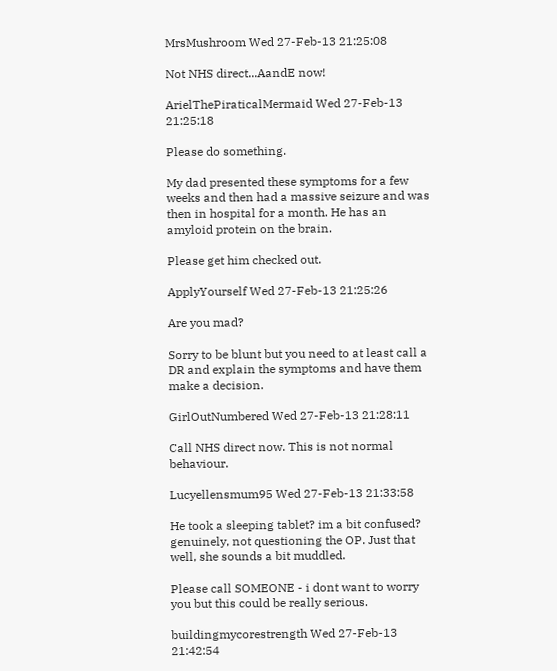MrsMushroom Wed 27-Feb-13 21:25:08

Not NHS direct...AandE now!

ArielThePiraticalMermaid Wed 27-Feb-13 21:25:18

Please do something.

My dad presented these symptoms for a few weeks and then had a massive seizure and was then in hospital for a month. He has an amyloid protein on the brain.

Please get him checked out.

ApplyYourself Wed 27-Feb-13 21:25:26

Are you mad?

Sorry to be blunt but you need to at least call a DR and explain the symptoms and have them make a decision.

GirlOutNumbered Wed 27-Feb-13 21:28:11

Call NHS direct now. This is not normal behaviour.

Lucyellensmum95 Wed 27-Feb-13 21:33:58

He took a sleeping tablet? im a bit confused? genuinely, not questioning the OP. Just that well, she sounds a bit muddled.

Please call SOMEONE - i dont want to worry you but this could be really serious.

buildingmycorestrength Wed 27-Feb-13 21:42:54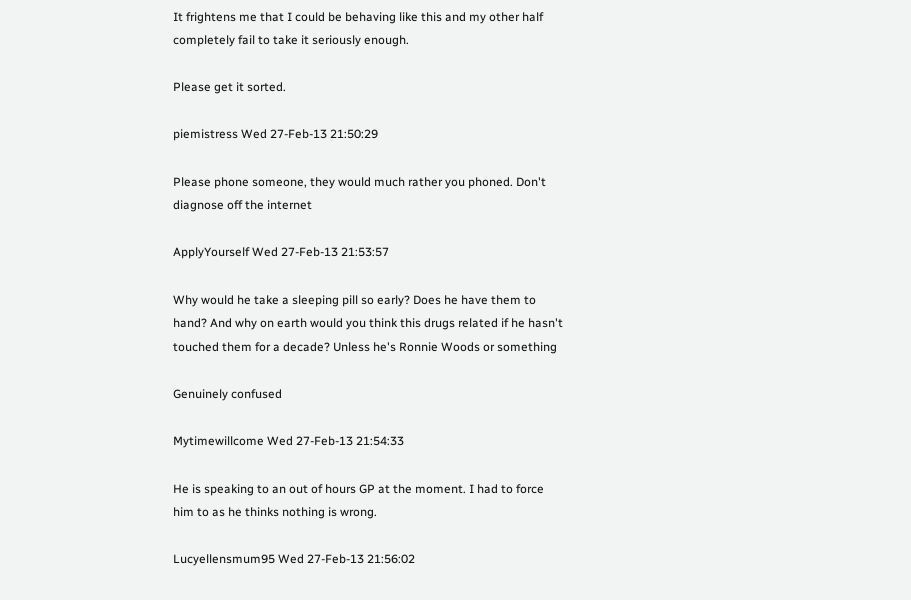It frightens me that I could be behaving like this and my other half completely fail to take it seriously enough.

Please get it sorted.

piemistress Wed 27-Feb-13 21:50:29

Please phone someone, they would much rather you phoned. Don't diagnose off the internet

ApplyYourself Wed 27-Feb-13 21:53:57

Why would he take a sleeping pill so early? Does he have them to hand? And why on earth would you think this drugs related if he hasn't touched them for a decade? Unless he's Ronnie Woods or something

Genuinely confused

Mytimewillcome Wed 27-Feb-13 21:54:33

He is speaking to an out of hours GP at the moment. I had to force him to as he thinks nothing is wrong.

Lucyellensmum95 Wed 27-Feb-13 21:56:02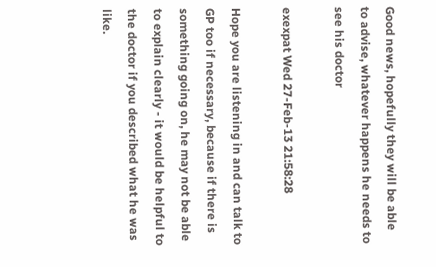Good news, hopefully they will be able to advise, whatever happens he needs to see his doctor

exexpat Wed 27-Feb-13 21:58:28

Hope you are listening in and can talk to GP too if necessary, because if there is something going on, he may not be able to explain clearly - it would be helpful to the doctor if you described what he was like.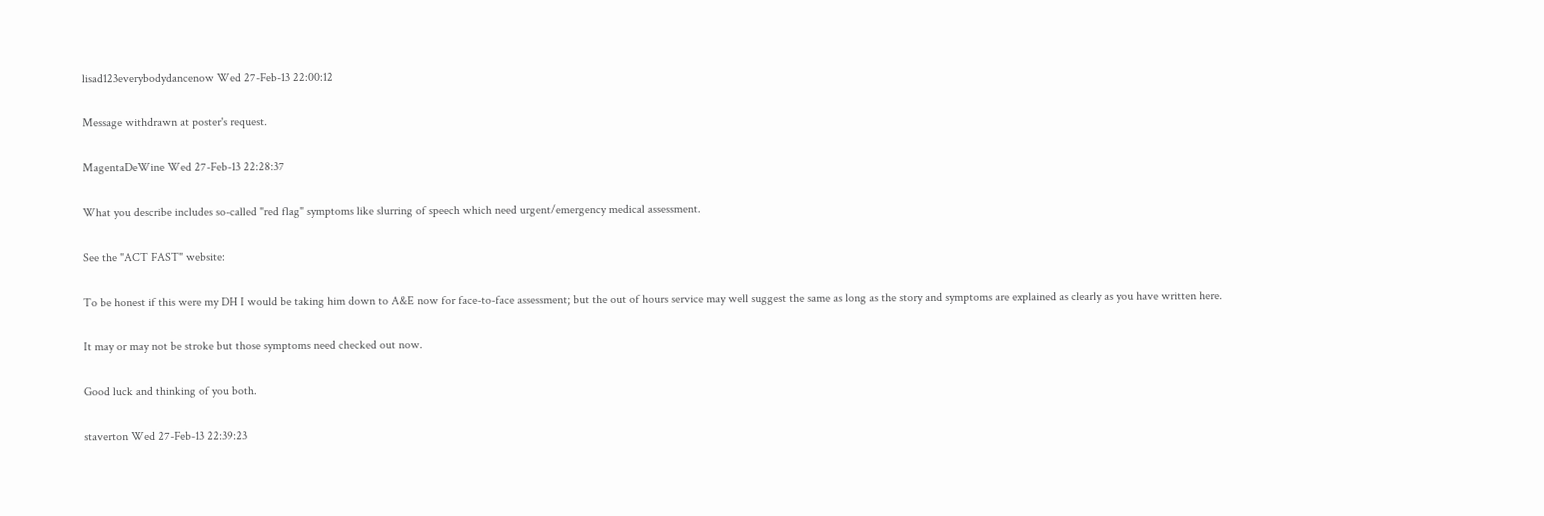lisad123everybodydancenow Wed 27-Feb-13 22:00:12

Message withdrawn at poster's request.

MagentaDeWine Wed 27-Feb-13 22:28:37

What you describe includes so-called "red flag" symptoms like slurring of speech which need urgent/emergency medical assessment.

See the "ACT FAST" website:

To be honest if this were my DH I would be taking him down to A&E now for face-to-face assessment; but the out of hours service may well suggest the same as long as the story and symptoms are explained as clearly as you have written here.

It may or may not be stroke but those symptoms need checked out now.

Good luck and thinking of you both.

staverton Wed 27-Feb-13 22:39:23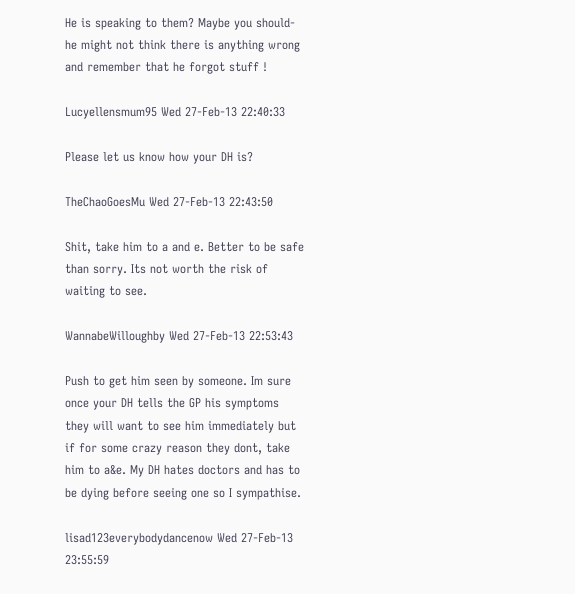He is speaking to them? Maybe you should- he might not think there is anything wrong and remember that he forgot stuff !

Lucyellensmum95 Wed 27-Feb-13 22:40:33

Please let us know how your DH is?

TheChaoGoesMu Wed 27-Feb-13 22:43:50

Shit, take him to a and e. Better to be safe than sorry. Its not worth the risk of waiting to see.

WannabeWilloughby Wed 27-Feb-13 22:53:43

Push to get him seen by someone. Im sure once your DH tells the GP his symptoms they will want to see him immediately but if for some crazy reason they dont, take him to a&e. My DH hates doctors and has to be dying before seeing one so I sympathise.

lisad123everybodydancenow Wed 27-Feb-13 23:55:59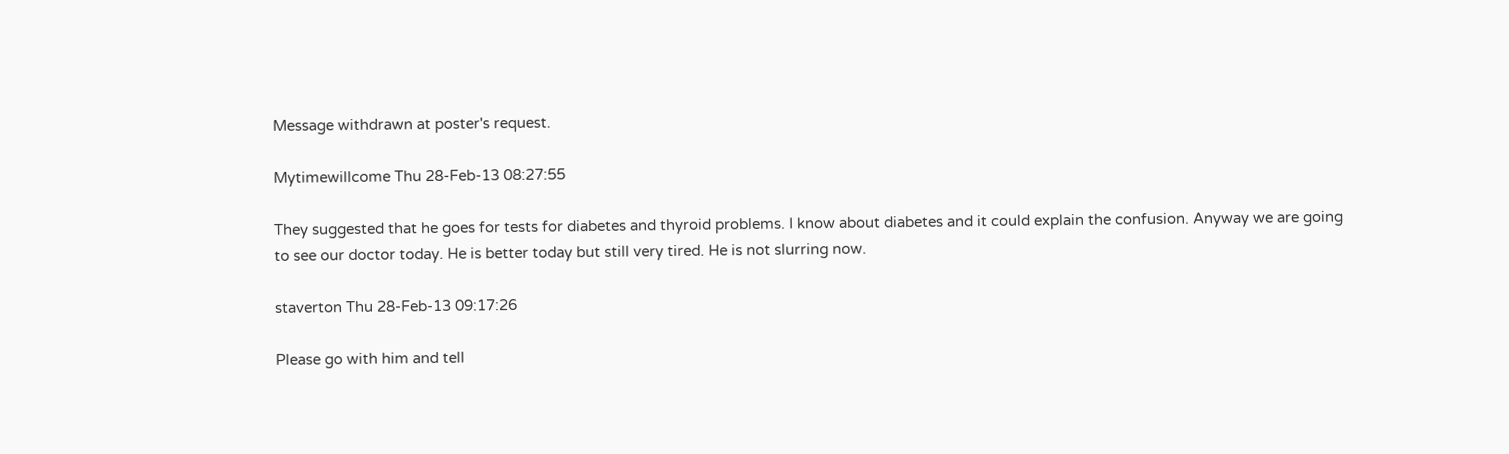Message withdrawn at poster's request.

Mytimewillcome Thu 28-Feb-13 08:27:55

They suggested that he goes for tests for diabetes and thyroid problems. I know about diabetes and it could explain the confusion. Anyway we are going to see our doctor today. He is better today but still very tired. He is not slurring now.

staverton Thu 28-Feb-13 09:17:26

Please go with him and tell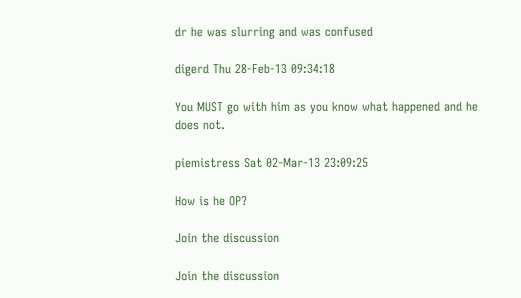dr he was slurring and was confused

digerd Thu 28-Feb-13 09:34:18

You MUST go with him as you know what happened and he does not.

piemistress Sat 02-Mar-13 23:09:25

How is he OP?

Join the discussion

Join the discussion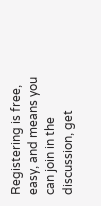Registering is free, easy, and means you can join in the discussion, get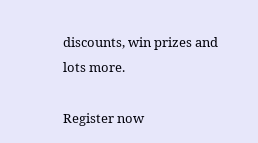discounts, win prizes and lots more.

Register now